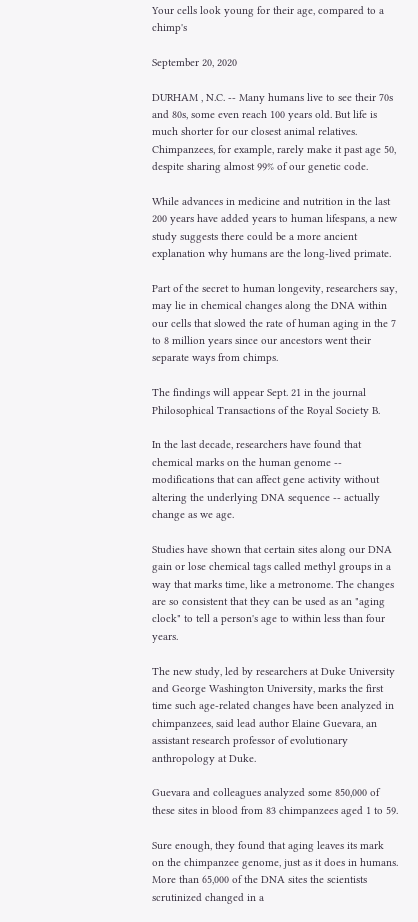Your cells look young for their age, compared to a chimp's

September 20, 2020

DURHAM , N.C. -- Many humans live to see their 70s and 80s, some even reach 100 years old. But life is much shorter for our closest animal relatives. Chimpanzees, for example, rarely make it past age 50, despite sharing almost 99% of our genetic code.

While advances in medicine and nutrition in the last 200 years have added years to human lifespans, a new study suggests there could be a more ancient explanation why humans are the long-lived primate.

Part of the secret to human longevity, researchers say, may lie in chemical changes along the DNA within our cells that slowed the rate of human aging in the 7 to 8 million years since our ancestors went their separate ways from chimps.

The findings will appear Sept. 21 in the journal Philosophical Transactions of the Royal Society B.

In the last decade, researchers have found that chemical marks on the human genome -- modifications that can affect gene activity without altering the underlying DNA sequence -- actually change as we age.

Studies have shown that certain sites along our DNA gain or lose chemical tags called methyl groups in a way that marks time, like a metronome. The changes are so consistent that they can be used as an "aging clock" to tell a person's age to within less than four years.

The new study, led by researchers at Duke University and George Washington University, marks the first time such age-related changes have been analyzed in chimpanzees, said lead author Elaine Guevara, an assistant research professor of evolutionary anthropology at Duke.

Guevara and colleagues analyzed some 850,000 of these sites in blood from 83 chimpanzees aged 1 to 59.

Sure enough, they found that aging leaves its mark on the chimpanzee genome, just as it does in humans. More than 65,000 of the DNA sites the scientists scrutinized changed in a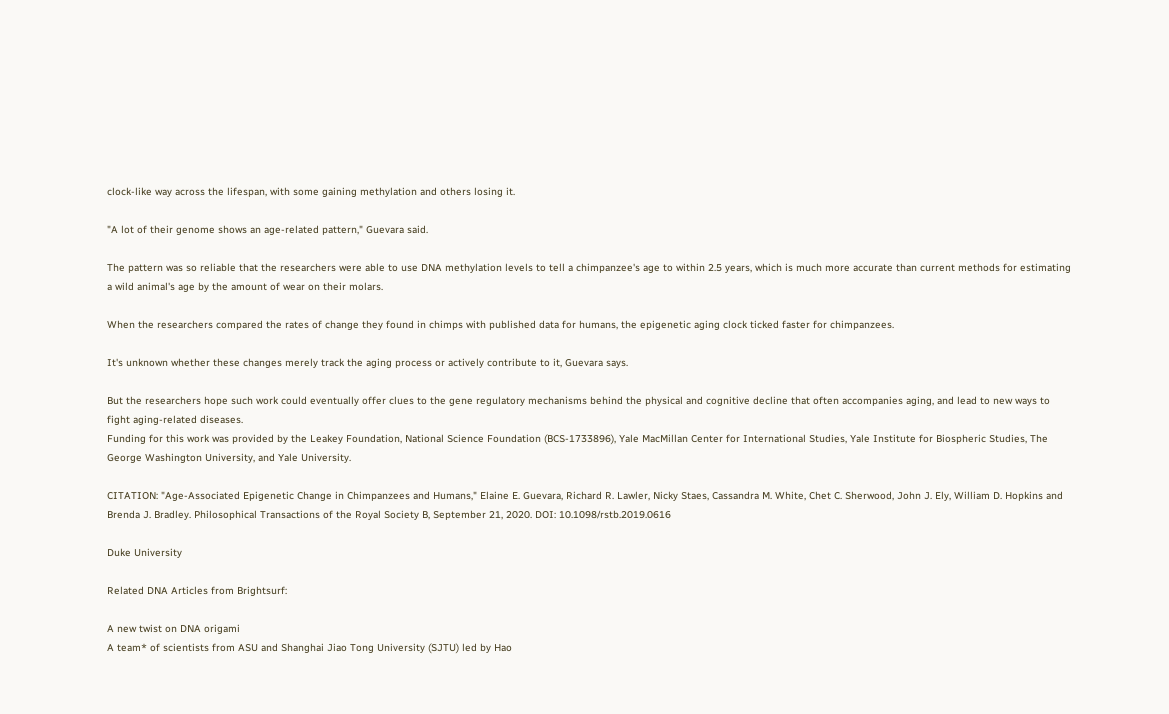clock-like way across the lifespan, with some gaining methylation and others losing it.

"A lot of their genome shows an age-related pattern," Guevara said.

The pattern was so reliable that the researchers were able to use DNA methylation levels to tell a chimpanzee's age to within 2.5 years, which is much more accurate than current methods for estimating a wild animal's age by the amount of wear on their molars.

When the researchers compared the rates of change they found in chimps with published data for humans, the epigenetic aging clock ticked faster for chimpanzees.

It's unknown whether these changes merely track the aging process or actively contribute to it, Guevara says.

But the researchers hope such work could eventually offer clues to the gene regulatory mechanisms behind the physical and cognitive decline that often accompanies aging, and lead to new ways to fight aging-related diseases.
Funding for this work was provided by the Leakey Foundation, National Science Foundation (BCS-1733896), Yale MacMillan Center for International Studies, Yale Institute for Biospheric Studies, The George Washington University, and Yale University.

CITATION: "Age-Associated Epigenetic Change in Chimpanzees and Humans," Elaine E. Guevara, Richard R. Lawler, Nicky Staes, Cassandra M. White, Chet C. Sherwood, John J. Ely, William D. Hopkins and Brenda J. Bradley. Philosophical Transactions of the Royal Society B, September 21, 2020. DOI: 10.1098/rstb.2019.0616

Duke University

Related DNA Articles from Brightsurf:

A new twist on DNA origami
A team* of scientists from ASU and Shanghai Jiao Tong University (SJTU) led by Hao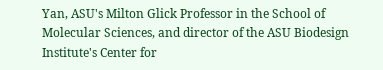Yan, ASU's Milton Glick Professor in the School of Molecular Sciences, and director of the ASU Biodesign Institute's Center for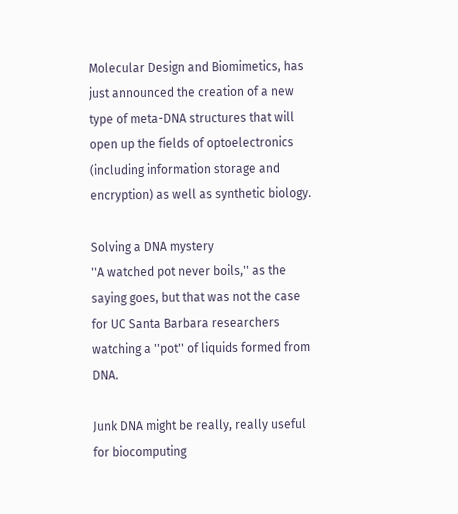Molecular Design and Biomimetics, has just announced the creation of a new type of meta-DNA structures that will open up the fields of optoelectronics (including information storage and encryption) as well as synthetic biology.

Solving a DNA mystery
''A watched pot never boils,'' as the saying goes, but that was not the case for UC Santa Barbara researchers watching a ''pot'' of liquids formed from DNA.

Junk DNA might be really, really useful for biocomputing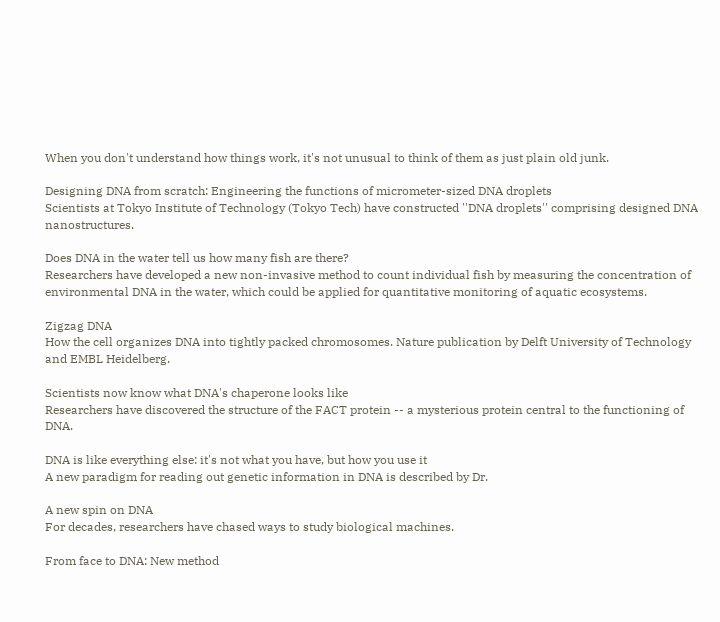When you don't understand how things work, it's not unusual to think of them as just plain old junk.

Designing DNA from scratch: Engineering the functions of micrometer-sized DNA droplets
Scientists at Tokyo Institute of Technology (Tokyo Tech) have constructed ''DNA droplets'' comprising designed DNA nanostructures.

Does DNA in the water tell us how many fish are there?
Researchers have developed a new non-invasive method to count individual fish by measuring the concentration of environmental DNA in the water, which could be applied for quantitative monitoring of aquatic ecosystems.

Zigzag DNA
How the cell organizes DNA into tightly packed chromosomes. Nature publication by Delft University of Technology and EMBL Heidelberg.

Scientists now know what DNA's chaperone looks like
Researchers have discovered the structure of the FACT protein -- a mysterious protein central to the functioning of DNA.

DNA is like everything else: it's not what you have, but how you use it
A new paradigm for reading out genetic information in DNA is described by Dr.

A new spin on DNA
For decades, researchers have chased ways to study biological machines.

From face to DNA: New method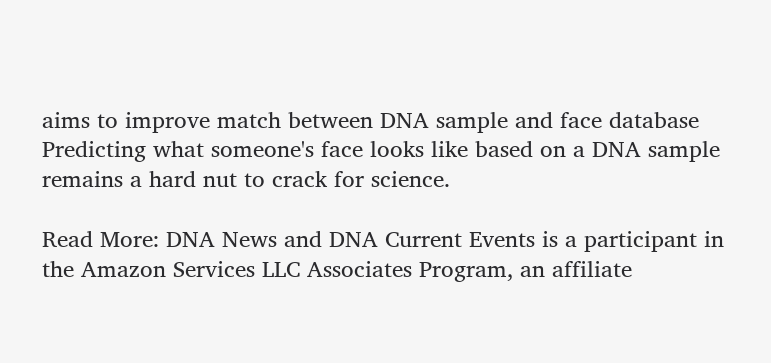aims to improve match between DNA sample and face database
Predicting what someone's face looks like based on a DNA sample remains a hard nut to crack for science.

Read More: DNA News and DNA Current Events is a participant in the Amazon Services LLC Associates Program, an affiliate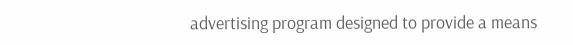advertising program designed to provide a means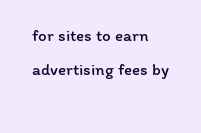for sites to earn advertising fees by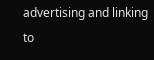advertising and linking to